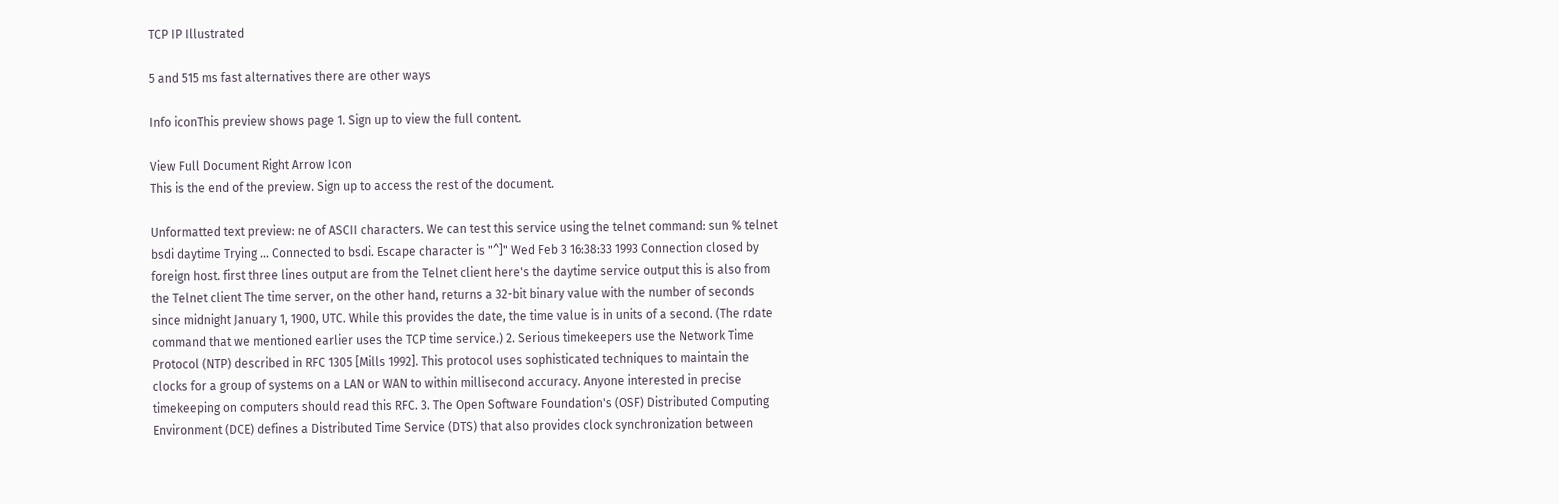TCP IP Illustrated

5 and 515 ms fast alternatives there are other ways

Info iconThis preview shows page 1. Sign up to view the full content.

View Full Document Right Arrow Icon
This is the end of the preview. Sign up to access the rest of the document.

Unformatted text preview: ne of ASCII characters. We can test this service using the telnet command: sun % telnet bsdi daytime Trying ... Connected to bsdi. Escape character is "^]" Wed Feb 3 16:38:33 1993 Connection closed by foreign host. first three lines output are from the Telnet client here's the daytime service output this is also from the Telnet client The time server, on the other hand, returns a 32-bit binary value with the number of seconds since midnight January 1, 1900, UTC. While this provides the date, the time value is in units of a second. (The rdate command that we mentioned earlier uses the TCP time service.) 2. Serious timekeepers use the Network Time Protocol (NTP) described in RFC 1305 [Mills 1992]. This protocol uses sophisticated techniques to maintain the clocks for a group of systems on a LAN or WAN to within millisecond accuracy. Anyone interested in precise timekeeping on computers should read this RFC. 3. The Open Software Foundation's (OSF) Distributed Computing Environment (DCE) defines a Distributed Time Service (DTS) that also provides clock synchronization between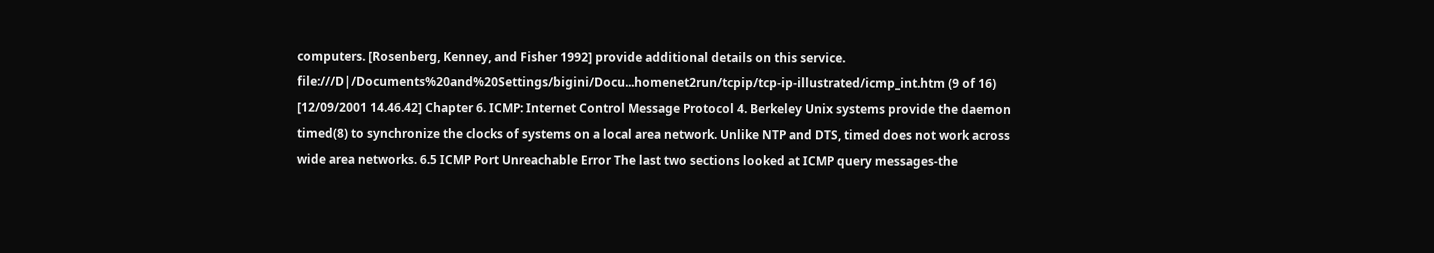computers. [Rosenberg, Kenney, and Fisher 1992] provide additional details on this service. file:///D|/Documents%20and%20Settings/bigini/Docu...homenet2run/tcpip/tcp-ip-illustrated/icmp_int.htm (9 of 16) [12/09/2001 14.46.42] Chapter 6. ICMP: Internet Control Message Protocol 4. Berkeley Unix systems provide the daemon timed(8) to synchronize the clocks of systems on a local area network. Unlike NTP and DTS, timed does not work across wide area networks. 6.5 ICMP Port Unreachable Error The last two sections looked at ICMP query messages-the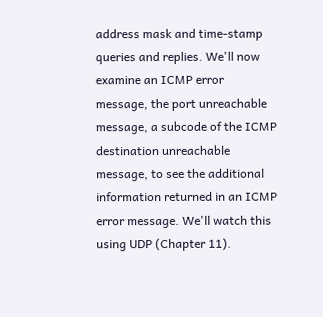address mask and time-stamp queries and replies. We'll now examine an ICMP error message, the port unreachable message, a subcode of the ICMP destination unreachable message, to see the additional information returned in an ICMP error message. We'll watch this using UDP (Chapter 11).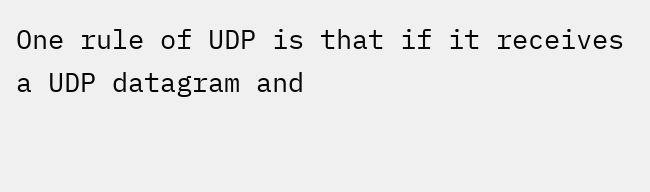One rule of UDP is that if it receives a UDP datagram and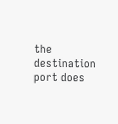the destination port does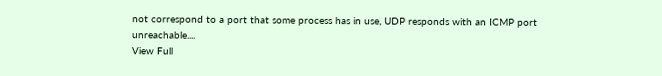not correspond to a port that some process has in use, UDP responds with an ICMP port unreachable....
View Full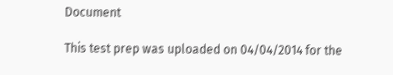Document

This test prep was uploaded on 04/04/2014 for the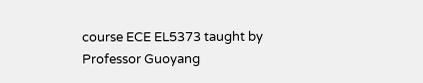course ECE EL5373 taught by Professor Guoyang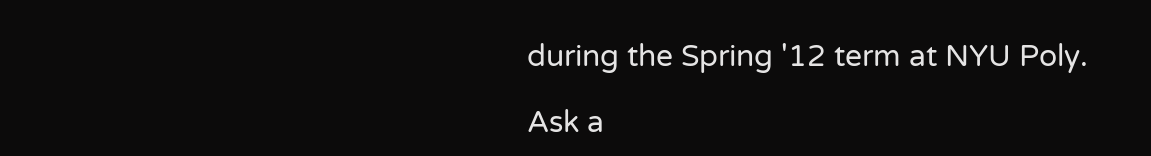during the Spring '12 term at NYU Poly.

Ask a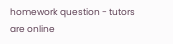homework question - tutors are online